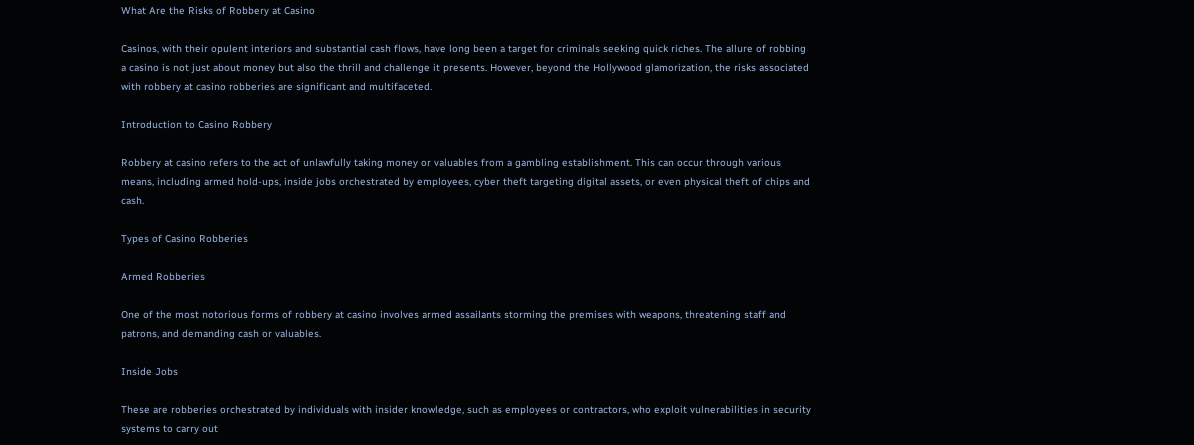What Are the Risks of Robbery at Casino

Casinos, with their opulent interiors and substantial cash flows, have long been a target for criminals seeking quick riches. The allure of robbing a casino is not just about money but also the thrill and challenge it presents. However, beyond the Hollywood glamorization, the risks associated with robbery at casino robberies are significant and multifaceted.

Introduction to Casino Robbery

Robbery at casino refers to the act of unlawfully taking money or valuables from a gambling establishment. This can occur through various means, including armed hold-ups, inside jobs orchestrated by employees, cyber theft targeting digital assets, or even physical theft of chips and cash.

Types of Casino Robberies

Armed Robberies

One of the most notorious forms of robbery at casino involves armed assailants storming the premises with weapons, threatening staff and patrons, and demanding cash or valuables.

Inside Jobs

These are robberies orchestrated by individuals with insider knowledge, such as employees or contractors, who exploit vulnerabilities in security systems to carry out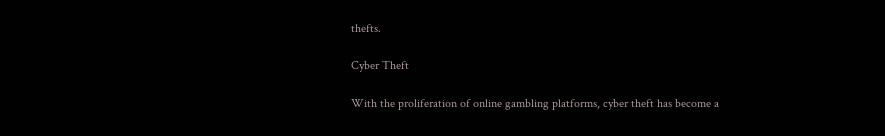thefts.

Cyber Theft

With the proliferation of online gambling platforms, cyber theft has become a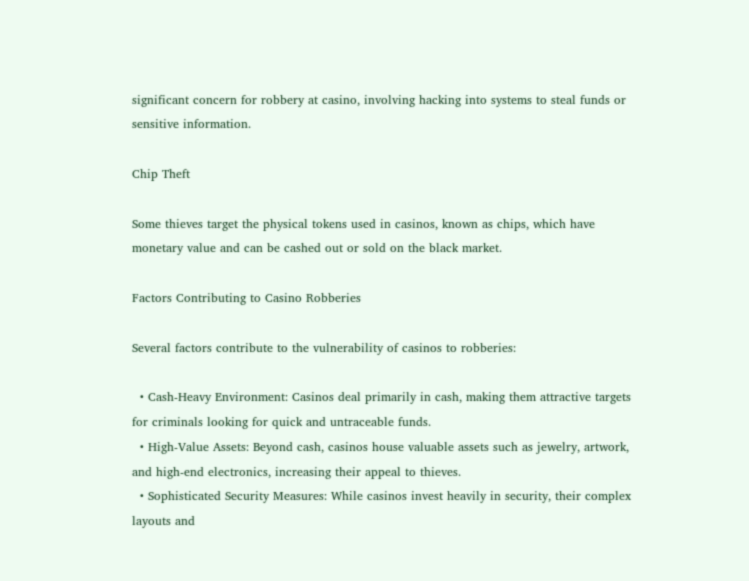significant concern for robbery at casino, involving hacking into systems to steal funds or sensitive information.

Chip Theft

Some thieves target the physical tokens used in casinos, known as chips, which have monetary value and can be cashed out or sold on the black market.

Factors Contributing to Casino Robberies

Several factors contribute to the vulnerability of casinos to robberies:

  • Cash-Heavy Environment: Casinos deal primarily in cash, making them attractive targets for criminals looking for quick and untraceable funds.
  • High-Value Assets: Beyond cash, casinos house valuable assets such as jewelry, artwork, and high-end electronics, increasing their appeal to thieves.
  • Sophisticated Security Measures: While casinos invest heavily in security, their complex layouts and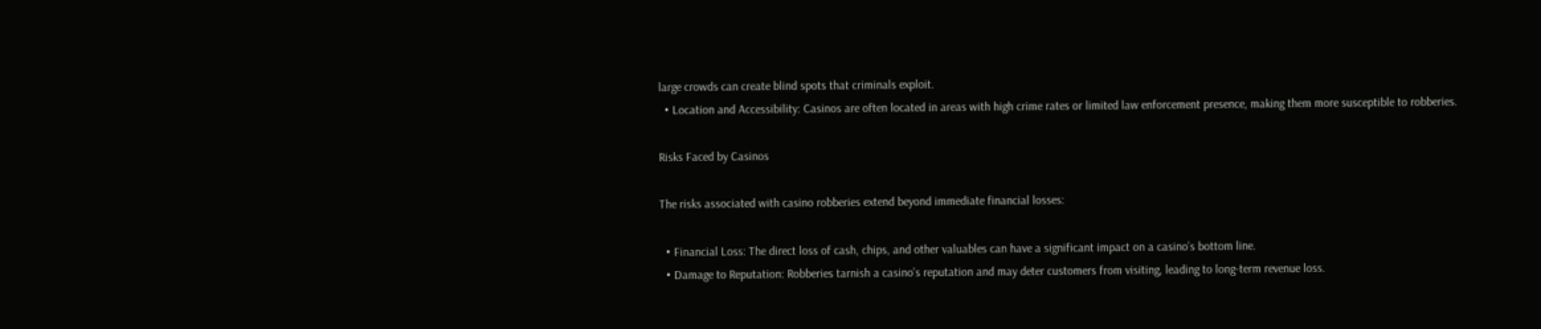large crowds can create blind spots that criminals exploit.
  • Location and Accessibility: Casinos are often located in areas with high crime rates or limited law enforcement presence, making them more susceptible to robberies.

Risks Faced by Casinos

The risks associated with casino robberies extend beyond immediate financial losses:

  • Financial Loss: The direct loss of cash, chips, and other valuables can have a significant impact on a casino’s bottom line.
  • Damage to Reputation: Robberies tarnish a casino’s reputation and may deter customers from visiting, leading to long-term revenue loss.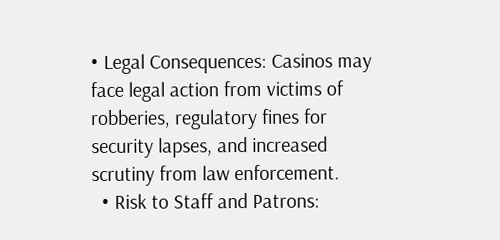• Legal Consequences: Casinos may face legal action from victims of robberies, regulatory fines for security lapses, and increased scrutiny from law enforcement.
  • Risk to Staff and Patrons: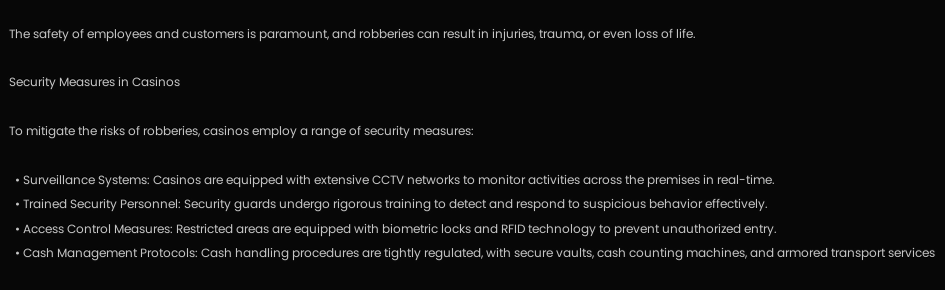The safety of employees and customers is paramount, and robberies can result in injuries, trauma, or even loss of life.

Security Measures in Casinos

To mitigate the risks of robberies, casinos employ a range of security measures:

  • Surveillance Systems: Casinos are equipped with extensive CCTV networks to monitor activities across the premises in real-time.
  • Trained Security Personnel: Security guards undergo rigorous training to detect and respond to suspicious behavior effectively.
  • Access Control Measures: Restricted areas are equipped with biometric locks and RFID technology to prevent unauthorized entry.
  • Cash Management Protocols: Cash handling procedures are tightly regulated, with secure vaults, cash counting machines, and armored transport services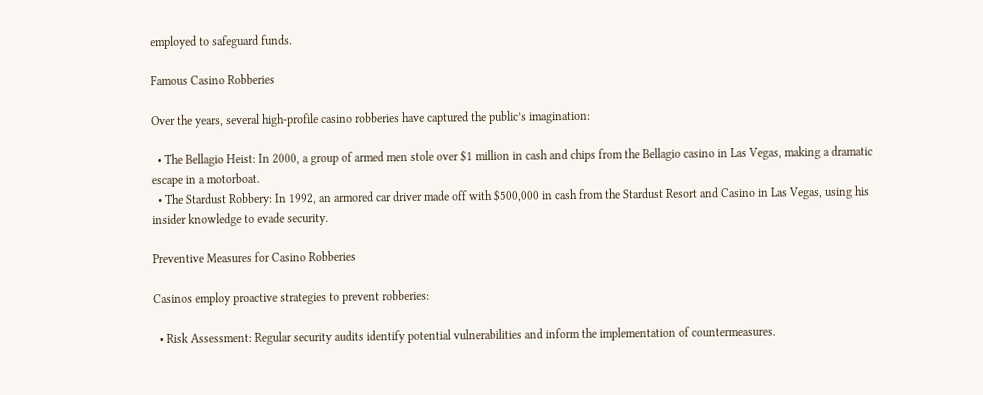employed to safeguard funds.

Famous Casino Robberies

Over the years, several high-profile casino robberies have captured the public’s imagination:

  • The Bellagio Heist: In 2000, a group of armed men stole over $1 million in cash and chips from the Bellagio casino in Las Vegas, making a dramatic escape in a motorboat.
  • The Stardust Robbery: In 1992, an armored car driver made off with $500,000 in cash from the Stardust Resort and Casino in Las Vegas, using his insider knowledge to evade security.

Preventive Measures for Casino Robberies

Casinos employ proactive strategies to prevent robberies:

  • Risk Assessment: Regular security audits identify potential vulnerabilities and inform the implementation of countermeasures.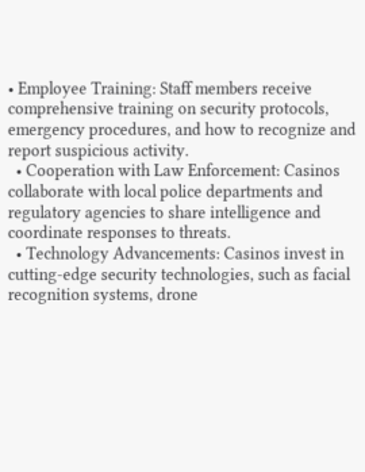• Employee Training: Staff members receive comprehensive training on security protocols, emergency procedures, and how to recognize and report suspicious activity.
  • Cooperation with Law Enforcement: Casinos collaborate with local police departments and regulatory agencies to share intelligence and coordinate responses to threats.
  • Technology Advancements: Casinos invest in cutting-edge security technologies, such as facial recognition systems, drone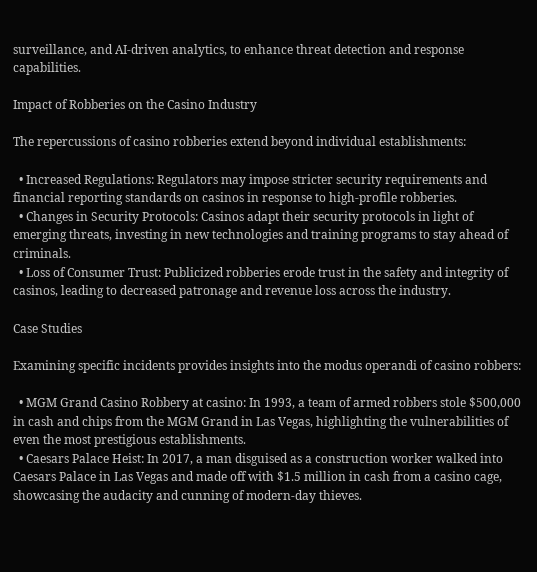surveillance, and AI-driven analytics, to enhance threat detection and response capabilities.

Impact of Robberies on the Casino Industry

The repercussions of casino robberies extend beyond individual establishments:

  • Increased Regulations: Regulators may impose stricter security requirements and financial reporting standards on casinos in response to high-profile robberies.
  • Changes in Security Protocols: Casinos adapt their security protocols in light of emerging threats, investing in new technologies and training programs to stay ahead of criminals.
  • Loss of Consumer Trust: Publicized robberies erode trust in the safety and integrity of casinos, leading to decreased patronage and revenue loss across the industry.

Case Studies

Examining specific incidents provides insights into the modus operandi of casino robbers:

  • MGM Grand Casino Robbery at casino: In 1993, a team of armed robbers stole $500,000 in cash and chips from the MGM Grand in Las Vegas, highlighting the vulnerabilities of even the most prestigious establishments.
  • Caesars Palace Heist: In 2017, a man disguised as a construction worker walked into Caesars Palace in Las Vegas and made off with $1.5 million in cash from a casino cage, showcasing the audacity and cunning of modern-day thieves.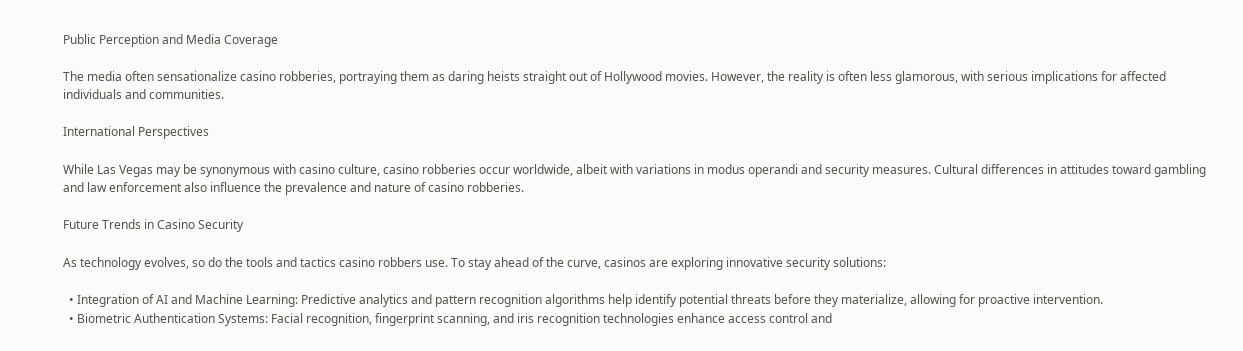Public Perception and Media Coverage

The media often sensationalize casino robberies, portraying them as daring heists straight out of Hollywood movies. However, the reality is often less glamorous, with serious implications for affected individuals and communities.

International Perspectives

While Las Vegas may be synonymous with casino culture, casino robberies occur worldwide, albeit with variations in modus operandi and security measures. Cultural differences in attitudes toward gambling and law enforcement also influence the prevalence and nature of casino robberies.

Future Trends in Casino Security

As technology evolves, so do the tools and tactics casino robbers use. To stay ahead of the curve, casinos are exploring innovative security solutions:

  • Integration of AI and Machine Learning: Predictive analytics and pattern recognition algorithms help identify potential threats before they materialize, allowing for proactive intervention.
  • Biometric Authentication Systems: Facial recognition, fingerprint scanning, and iris recognition technologies enhance access control and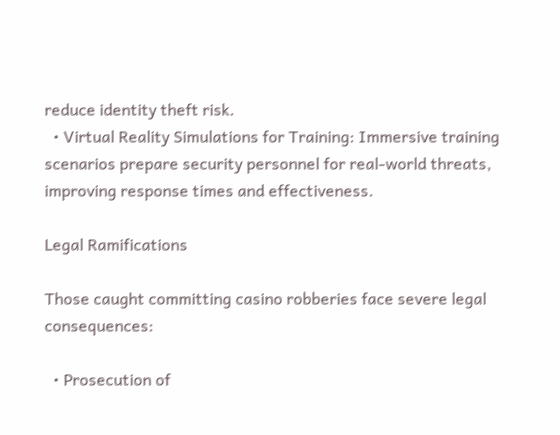reduce identity theft risk.
  • Virtual Reality Simulations for Training: Immersive training scenarios prepare security personnel for real-world threats, improving response times and effectiveness.

Legal Ramifications

Those caught committing casino robberies face severe legal consequences:

  • Prosecution of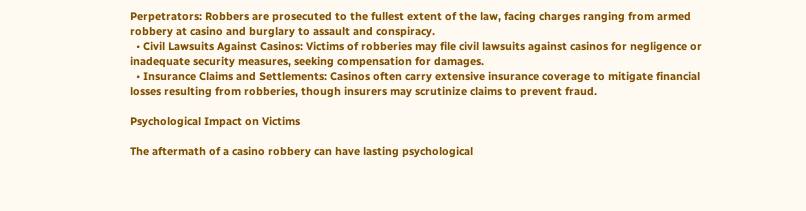Perpetrators: Robbers are prosecuted to the fullest extent of the law, facing charges ranging from armed robbery at casino and burglary to assault and conspiracy.
  • Civil Lawsuits Against Casinos: Victims of robberies may file civil lawsuits against casinos for negligence or inadequate security measures, seeking compensation for damages.
  • Insurance Claims and Settlements: Casinos often carry extensive insurance coverage to mitigate financial losses resulting from robberies, though insurers may scrutinize claims to prevent fraud.

Psychological Impact on Victims

The aftermath of a casino robbery can have lasting psychological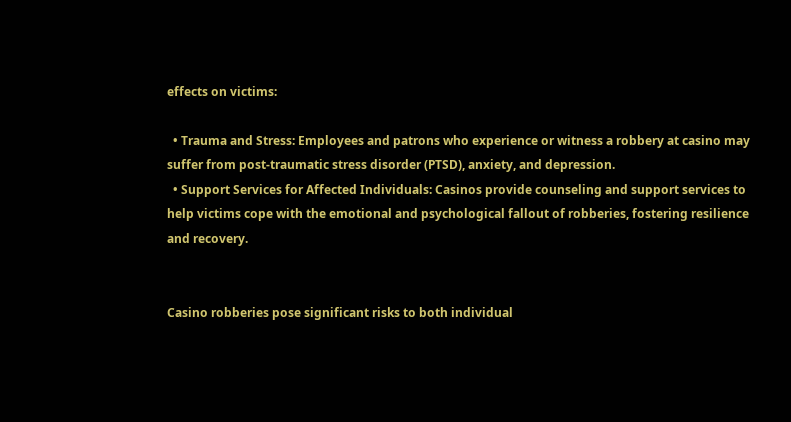effects on victims:

  • Trauma and Stress: Employees and patrons who experience or witness a robbery at casino may suffer from post-traumatic stress disorder (PTSD), anxiety, and depression.
  • Support Services for Affected Individuals: Casinos provide counseling and support services to help victims cope with the emotional and psychological fallout of robberies, fostering resilience and recovery.


Casino robberies pose significant risks to both individual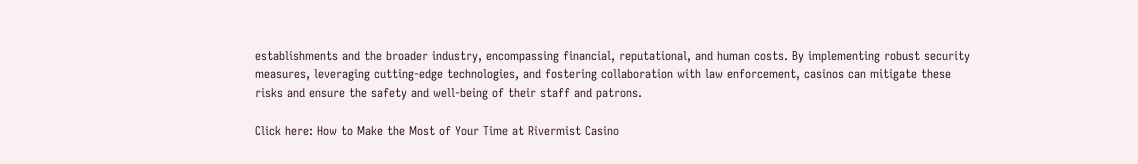establishments and the broader industry, encompassing financial, reputational, and human costs. By implementing robust security measures, leveraging cutting-edge technologies, and fostering collaboration with law enforcement, casinos can mitigate these risks and ensure the safety and well-being of their staff and patrons.

Click here: How to Make the Most of Your Time at Rivermist Casino